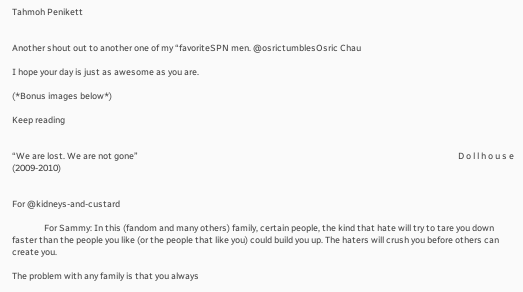Tahmoh Penikett


Another shout out to another one of my “favoriteSPN men. @osrictumblesOsric Chau

I hope your day is just as awesome as you are.

(*Bonus images below*)

Keep reading


“We are lost. We are not gone”                                                                                                                                                                D o l l h o u s e    (2009-2010)


For @kidneys-and-custard

                For Sammy: In this (fandom and many others) family, certain people, the kind that hate will try to tare you down faster than the people you like (or the people that like you) could build you up. The haters will crush you before others can create you.

The problem with any family is that you always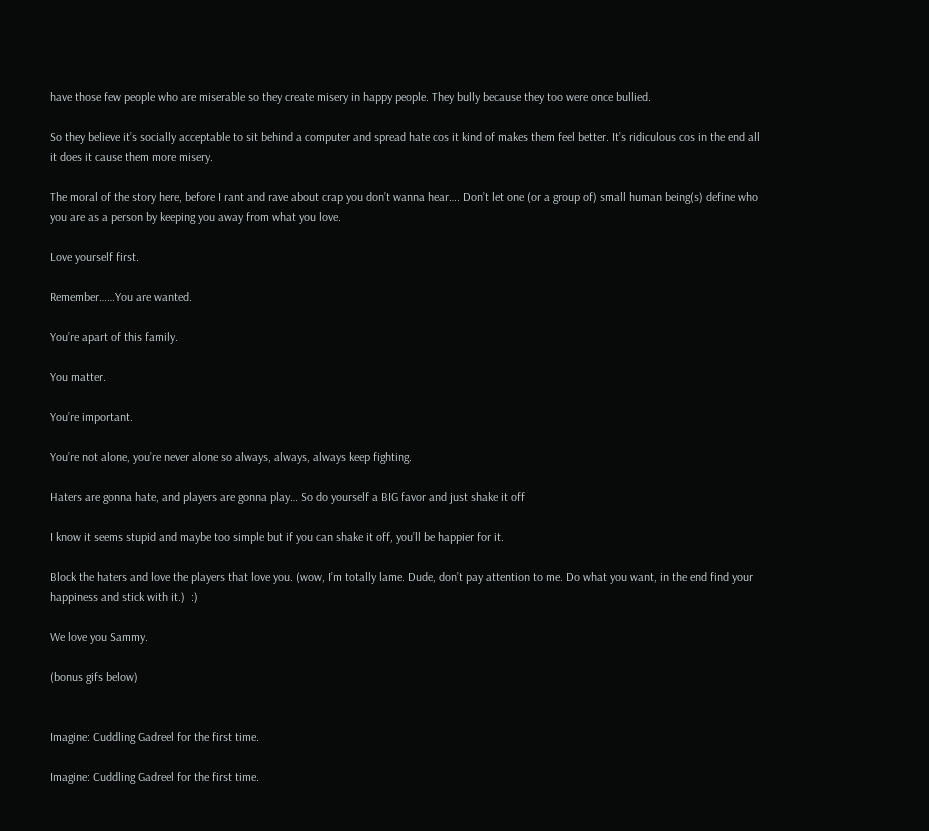have those few people who are miserable so they create misery in happy people. They bully because they too were once bullied.

So they believe it’s socially acceptable to sit behind a computer and spread hate cos it kind of makes them feel better. It’s ridiculous cos in the end all it does it cause them more misery.

The moral of the story here, before I rant and rave about crap you don’t wanna hear…. Don’t let one (or a group of) small human being(s) define who you are as a person by keeping you away from what you love.

Love yourself first.

Remember……You are wanted.

You’re apart of this family.

You matter.

You’re important.

You’re not alone, you’re never alone so always, always, always keep fighting.

Haters are gonna hate, and players are gonna play… So do yourself a BIG favor and just shake it off

I know it seems stupid and maybe too simple but if you can shake it off, you’ll be happier for it.

Block the haters and love the players that love you. (wow, I’m totally lame. Dude, don’t pay attention to me. Do what you want, in the end find your happiness and stick with it.)  :)

We love you Sammy.

(bonus gifs below)


Imagine: Cuddling Gadreel for the first time.

Imagine: Cuddling Gadreel for the first time.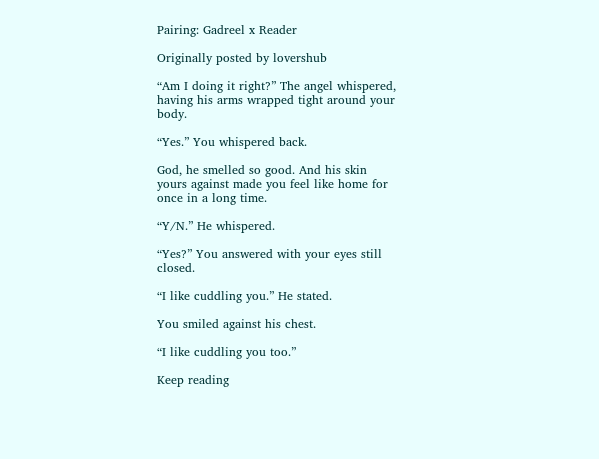Pairing: Gadreel x Reader

Originally posted by lovershub

“Am I doing it right?” The angel whispered, having his arms wrapped tight around your body.

“Yes.” You whispered back.

God, he smelled so good. And his skin yours against made you feel like home for once in a long time.

“Y/N.” He whispered.

“Yes?” You answered with your eyes still closed.

“I like cuddling you.” He stated.

You smiled against his chest.

“I like cuddling you too.”

Keep reading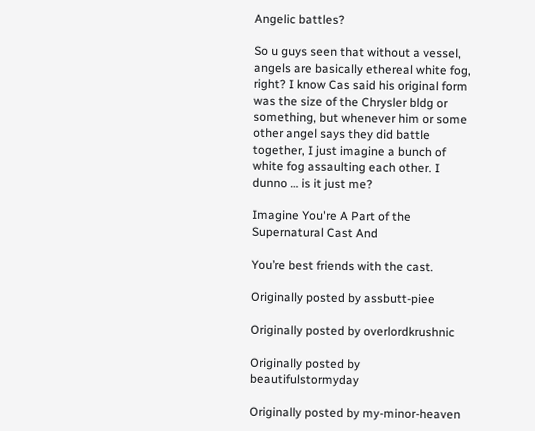Angelic battles?

So u guys seen that without a vessel, angels are basically ethereal white fog, right? I know Cas said his original form was the size of the Chrysler bldg or something, but whenever him or some other angel says they did battle together, I just imagine a bunch of white fog assaulting each other. I dunno … is it just me?

Imagine You're A Part of the Supernatural Cast And

You’re best friends with the cast.

Originally posted by assbutt-piee

Originally posted by overlordkrushnic

Originally posted by beautifulstormyday

Originally posted by my-minor-heaven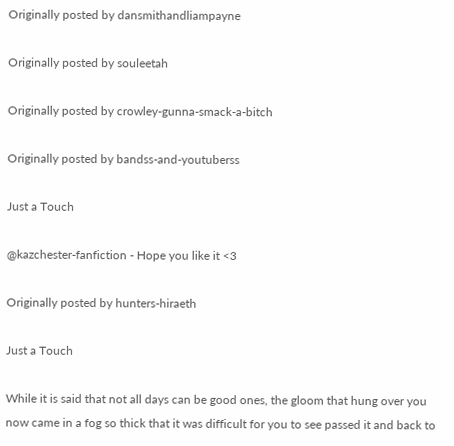Originally posted by dansmithandliampayne

Originally posted by souleetah

Originally posted by crowley-gunna-smack-a-bitch

Originally posted by bandss-and-youtuberss

Just a Touch

@kazchester-fanfiction - Hope you like it <3

Originally posted by hunters-hiraeth

Just a Touch

While it is said that not all days can be good ones, the gloom that hung over you now came in a fog so thick that it was difficult for you to see passed it and back to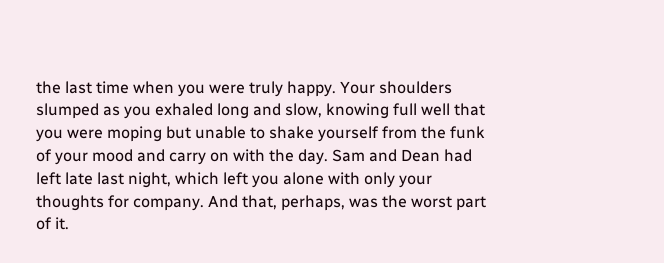the last time when you were truly happy. Your shoulders slumped as you exhaled long and slow, knowing full well that you were moping but unable to shake yourself from the funk of your mood and carry on with the day. Sam and Dean had left late last night, which left you alone with only your thoughts for company. And that, perhaps, was the worst part of it.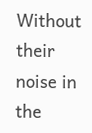Without their noise in the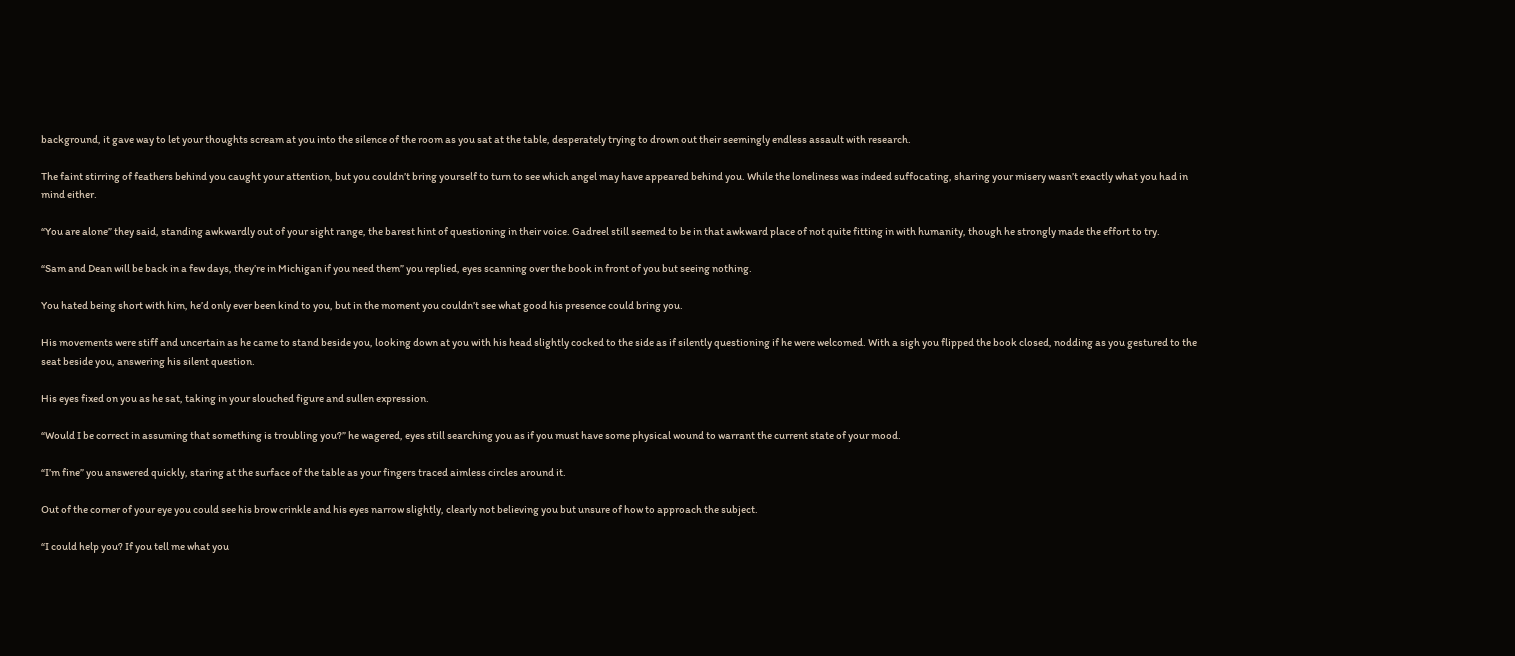background, it gave way to let your thoughts scream at you into the silence of the room as you sat at the table, desperately trying to drown out their seemingly endless assault with research.

The faint stirring of feathers behind you caught your attention, but you couldn’t bring yourself to turn to see which angel may have appeared behind you. While the loneliness was indeed suffocating, sharing your misery wasn’t exactly what you had in mind either.

“You are alone” they said, standing awkwardly out of your sight range, the barest hint of questioning in their voice. Gadreel still seemed to be in that awkward place of not quite fitting in with humanity, though he strongly made the effort to try.

“Sam and Dean will be back in a few days, they’re in Michigan if you need them” you replied, eyes scanning over the book in front of you but seeing nothing.

You hated being short with him, he’d only ever been kind to you, but in the moment you couldn’t see what good his presence could bring you.

His movements were stiff and uncertain as he came to stand beside you, looking down at you with his head slightly cocked to the side as if silently questioning if he were welcomed. With a sigh you flipped the book closed, nodding as you gestured to the seat beside you, answering his silent question.

His eyes fixed on you as he sat, taking in your slouched figure and sullen expression.

“Would I be correct in assuming that something is troubling you?” he wagered, eyes still searching you as if you must have some physical wound to warrant the current state of your mood.

“I’m fine” you answered quickly, staring at the surface of the table as your fingers traced aimless circles around it.

Out of the corner of your eye you could see his brow crinkle and his eyes narrow slightly, clearly not believing you but unsure of how to approach the subject.

“I could help you? If you tell me what you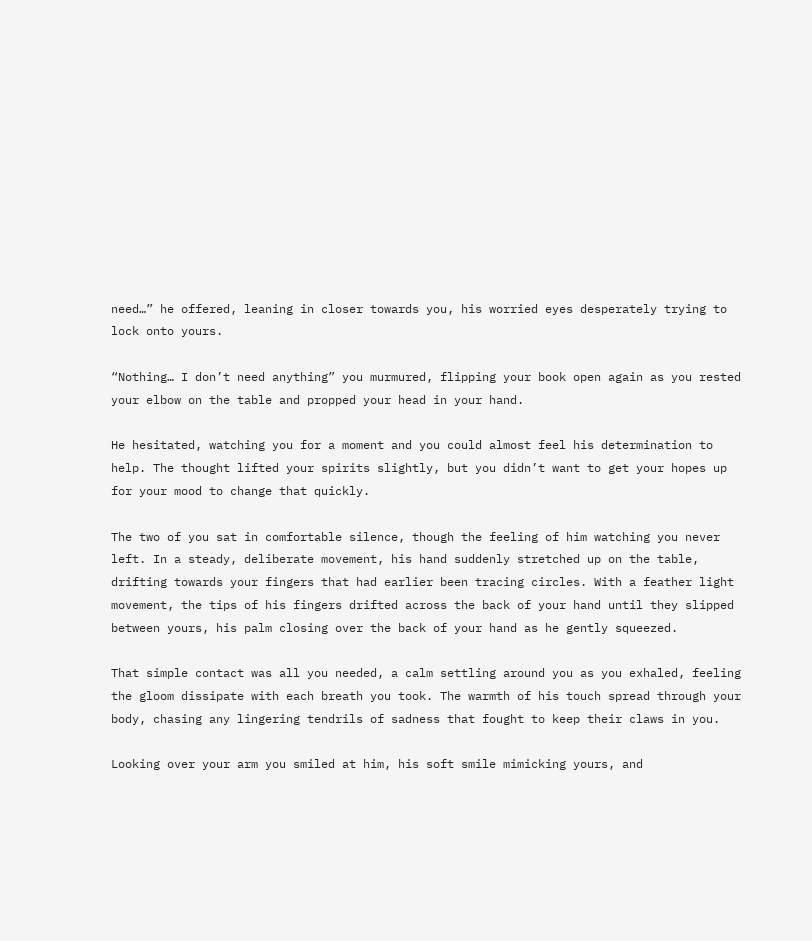need…” he offered, leaning in closer towards you, his worried eyes desperately trying to lock onto yours.

“Nothing… I don’t need anything” you murmured, flipping your book open again as you rested your elbow on the table and propped your head in your hand.

He hesitated, watching you for a moment and you could almost feel his determination to help. The thought lifted your spirits slightly, but you didn’t want to get your hopes up for your mood to change that quickly.

The two of you sat in comfortable silence, though the feeling of him watching you never left. In a steady, deliberate movement, his hand suddenly stretched up on the table, drifting towards your fingers that had earlier been tracing circles. With a feather light movement, the tips of his fingers drifted across the back of your hand until they slipped between yours, his palm closing over the back of your hand as he gently squeezed.

That simple contact was all you needed, a calm settling around you as you exhaled, feeling the gloom dissipate with each breath you took. The warmth of his touch spread through your body, chasing any lingering tendrils of sadness that fought to keep their claws in you.

Looking over your arm you smiled at him, his soft smile mimicking yours, and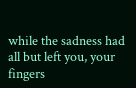while the sadness had all but left you, your fingers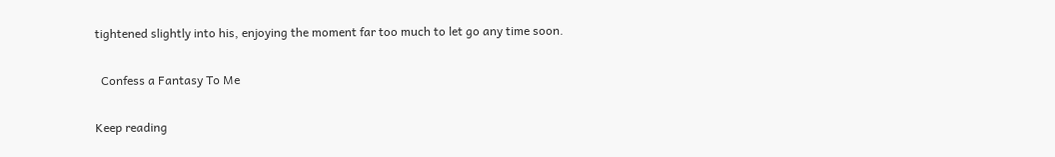tightened slightly into his, enjoying the moment far too much to let go any time soon.

  Confess a Fantasy To Me

Keep reading